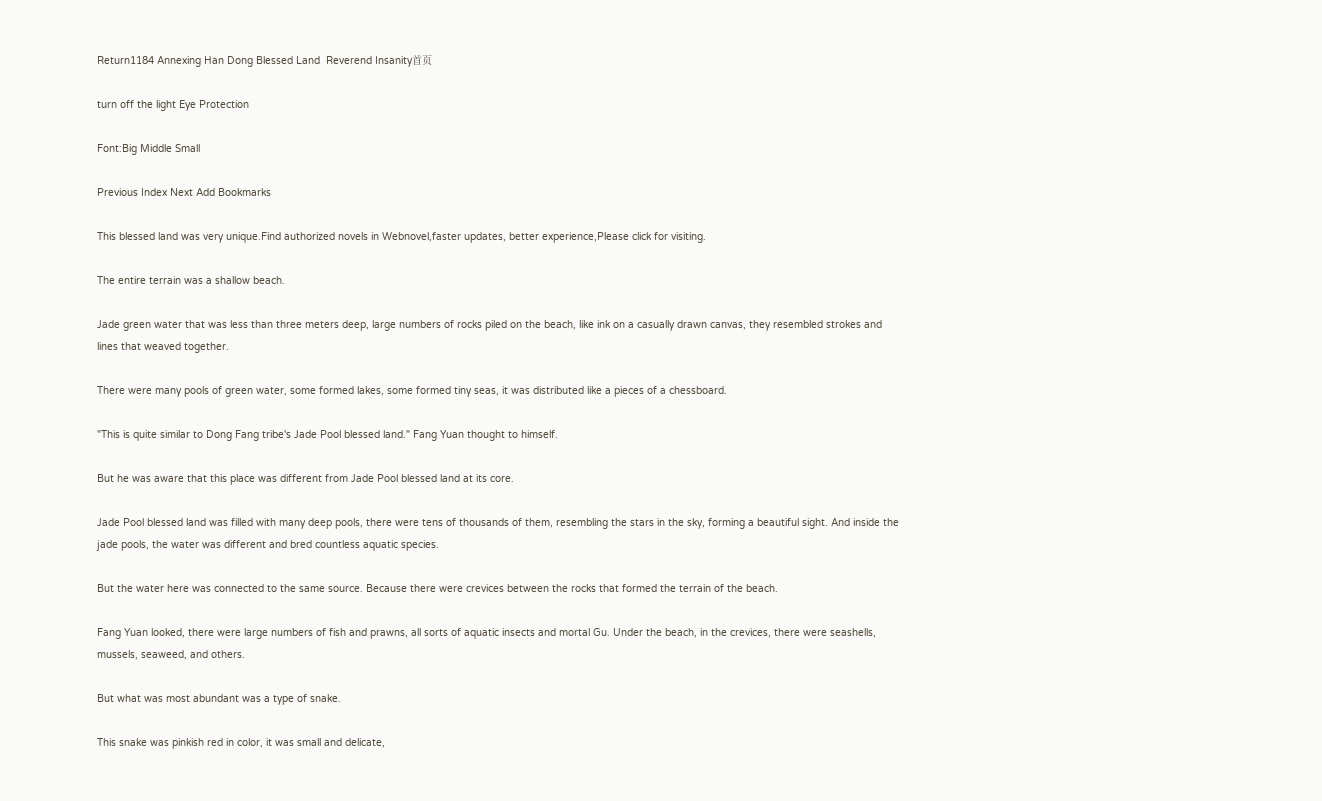Return1184 Annexing Han Dong Blessed Land  Reverend Insanity首页

turn off the light Eye Protection

Font:Big Middle Small

Previous Index Next Add Bookmarks

This blessed land was very unique.Find authorized novels in Webnovel,faster updates, better experience,Please click for visiting.

The entire terrain was a shallow beach.

Jade green water that was less than three meters deep, large numbers of rocks piled on the beach, like ink on a casually drawn canvas, they resembled strokes and lines that weaved together.

There were many pools of green water, some formed lakes, some formed tiny seas, it was distributed like a pieces of a chessboard.

"This is quite similar to Dong Fang tribe's Jade Pool blessed land." Fang Yuan thought to himself.

But he was aware that this place was different from Jade Pool blessed land at its core.

Jade Pool blessed land was filled with many deep pools, there were tens of thousands of them, resembling the stars in the sky, forming a beautiful sight. And inside the jade pools, the water was different and bred countless aquatic species.

But the water here was connected to the same source. Because there were crevices between the rocks that formed the terrain of the beach.

Fang Yuan looked, there were large numbers of fish and prawns, all sorts of aquatic insects and mortal Gu. Under the beach, in the crevices, there were seashells, mussels, seaweed, and others.

But what was most abundant was a type of snake.

This snake was pinkish red in color, it was small and delicate,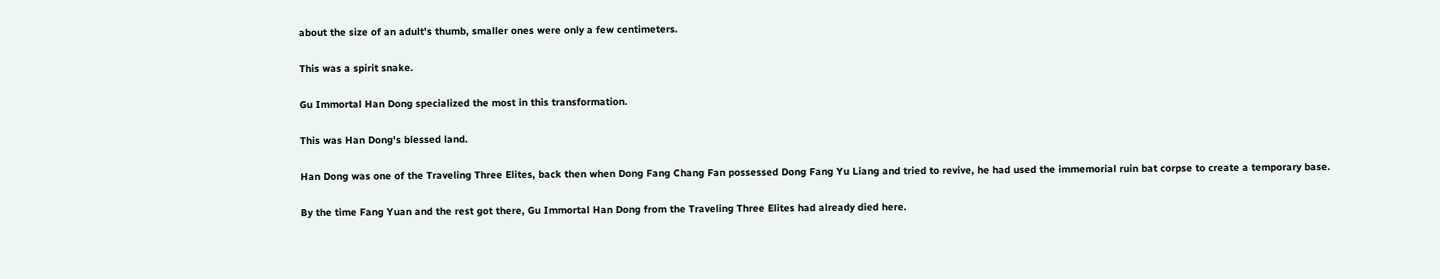about the size of an adult's thumb, smaller ones were only a few centimeters.

This was a spirit snake.

Gu Immortal Han Dong specialized the most in this transformation.

This was Han Dong's blessed land.

Han Dong was one of the Traveling Three Elites, back then when Dong Fang Chang Fan possessed Dong Fang Yu Liang and tried to revive, he had used the immemorial ruin bat corpse to create a temporary base.

By the time Fang Yuan and the rest got there, Gu Immortal Han Dong from the Traveling Three Elites had already died here.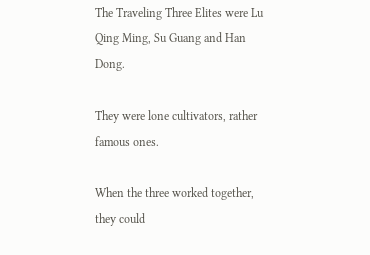The Traveling Three Elites were Lu Qing Ming, Su Guang and Han Dong.

They were lone cultivators, rather famous ones.

When the three worked together, they could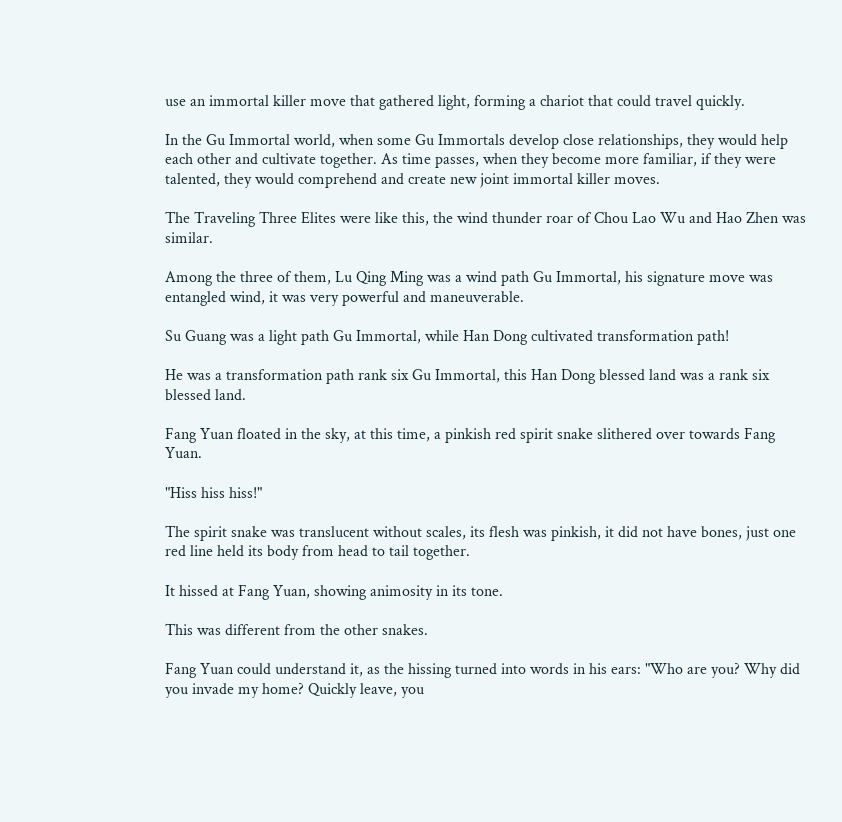use an immortal killer move that gathered light, forming a chariot that could travel quickly.

In the Gu Immortal world, when some Gu Immortals develop close relationships, they would help each other and cultivate together. As time passes, when they become more familiar, if they were talented, they would comprehend and create new joint immortal killer moves.

The Traveling Three Elites were like this, the wind thunder roar of Chou Lao Wu and Hao Zhen was similar.

Among the three of them, Lu Qing Ming was a wind path Gu Immortal, his signature move was entangled wind, it was very powerful and maneuverable.

Su Guang was a light path Gu Immortal, while Han Dong cultivated transformation path!

He was a transformation path rank six Gu Immortal, this Han Dong blessed land was a rank six blessed land.

Fang Yuan floated in the sky, at this time, a pinkish red spirit snake slithered over towards Fang Yuan.

"Hiss hiss hiss!"

The spirit snake was translucent without scales, its flesh was pinkish, it did not have bones, just one red line held its body from head to tail together.

It hissed at Fang Yuan, showing animosity in its tone.

This was different from the other snakes.

Fang Yuan could understand it, as the hissing turned into words in his ears: "Who are you? Why did you invade my home? Quickly leave, you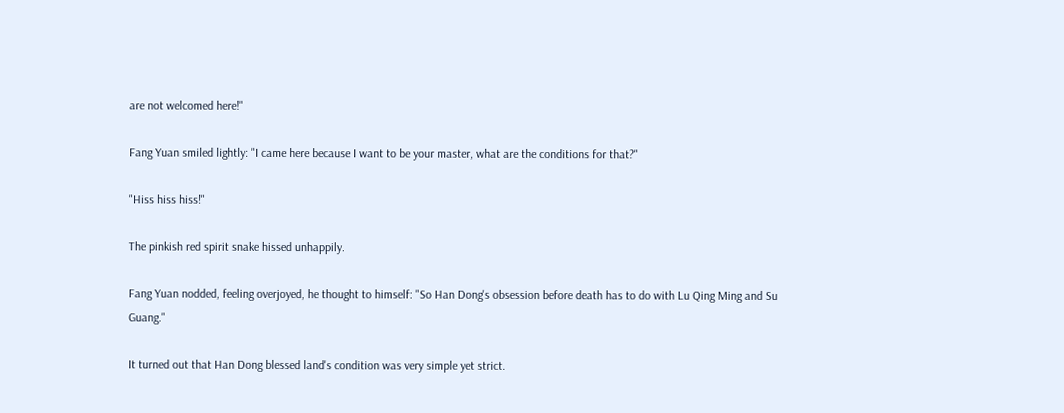are not welcomed here!"

Fang Yuan smiled lightly: "I came here because I want to be your master, what are the conditions for that?"

"Hiss hiss hiss!"

The pinkish red spirit snake hissed unhappily.

Fang Yuan nodded, feeling overjoyed, he thought to himself: "So Han Dong's obsession before death has to do with Lu Qing Ming and Su Guang."

It turned out that Han Dong blessed land's condition was very simple yet strict.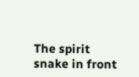The spirit snake in front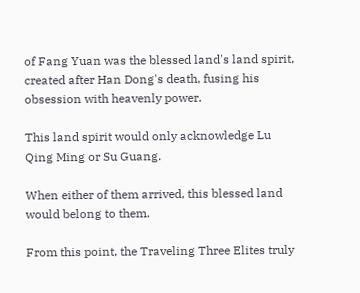of Fang Yuan was the blessed land's land spirit, created after Han Dong's death, fusing his obsession with heavenly power.

This land spirit would only acknowledge Lu Qing Ming or Su Guang.

When either of them arrived, this blessed land would belong to them.

From this point, the Traveling Three Elites truly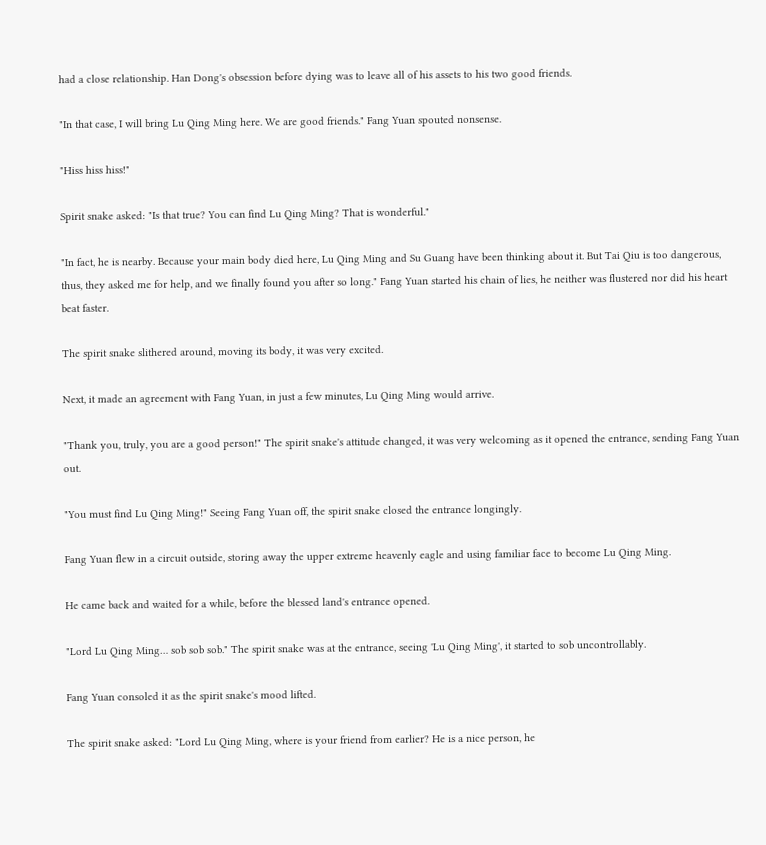had a close relationship. Han Dong's obsession before dying was to leave all of his assets to his two good friends.

"In that case, I will bring Lu Qing Ming here. We are good friends." Fang Yuan spouted nonsense.

"Hiss hiss hiss!"

Spirit snake asked: "Is that true? You can find Lu Qing Ming? That is wonderful."

"In fact, he is nearby. Because your main body died here, Lu Qing Ming and Su Guang have been thinking about it. But Tai Qiu is too dangerous, thus, they asked me for help, and we finally found you after so long." Fang Yuan started his chain of lies, he neither was flustered nor did his heart beat faster.

The spirit snake slithered around, moving its body, it was very excited.

Next, it made an agreement with Fang Yuan, in just a few minutes, Lu Qing Ming would arrive.

"Thank you, truly, you are a good person!" The spirit snake's attitude changed, it was very welcoming as it opened the entrance, sending Fang Yuan out.

"You must find Lu Qing Ming!" Seeing Fang Yuan off, the spirit snake closed the entrance longingly.

Fang Yuan flew in a circuit outside, storing away the upper extreme heavenly eagle and using familiar face to become Lu Qing Ming.

He came back and waited for a while, before the blessed land's entrance opened.

"Lord Lu Qing Ming… sob sob sob." The spirit snake was at the entrance, seeing 'Lu Qing Ming', it started to sob uncontrollably.

Fang Yuan consoled it as the spirit snake's mood lifted.

The spirit snake asked: "Lord Lu Qing Ming, where is your friend from earlier? He is a nice person, he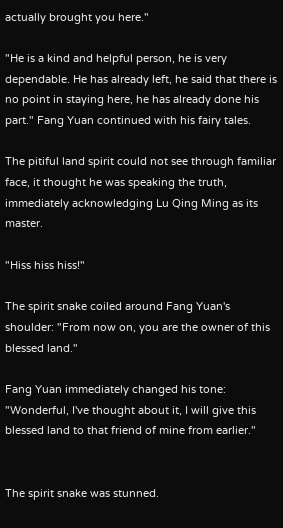actually brought you here."

"He is a kind and helpful person, he is very dependable. He has already left, he said that there is no point in staying here, he has already done his part." Fang Yuan continued with his fairy tales.

The pitiful land spirit could not see through familiar face, it thought he was speaking the truth, immediately acknowledging Lu Qing Ming as its master.

"Hiss hiss hiss!"

The spirit snake coiled around Fang Yuan's shoulder: "From now on, you are the owner of this blessed land."

Fang Yuan immediately changed his tone: "Wonderful, I've thought about it, I will give this blessed land to that friend of mine from earlier."


The spirit snake was stunned.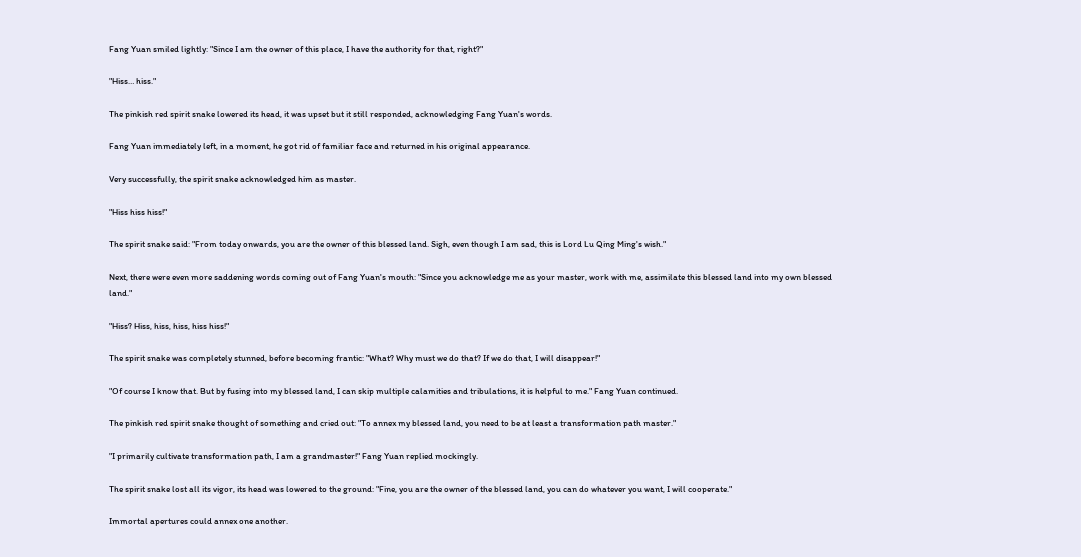Fang Yuan smiled lightly: "Since I am the owner of this place, I have the authority for that, right?"

"Hiss… hiss."

The pinkish red spirit snake lowered its head, it was upset but it still responded, acknowledging Fang Yuan's words.

Fang Yuan immediately left, in a moment, he got rid of familiar face and returned in his original appearance.

Very successfully, the spirit snake acknowledged him as master.

"Hiss hiss hiss!"

The spirit snake said: "From today onwards, you are the owner of this blessed land. Sigh, even though I am sad, this is Lord Lu Qing Ming's wish."

Next, there were even more saddening words coming out of Fang Yuan's mouth: "Since you acknowledge me as your master, work with me, assimilate this blessed land into my own blessed land."

"Hiss? Hiss, hiss, hiss, hiss hiss!"

The spirit snake was completely stunned, before becoming frantic: "What? Why must we do that? If we do that, I will disappear!"

"Of course I know that. But by fusing into my blessed land, I can skip multiple calamities and tribulations, it is helpful to me." Fang Yuan continued.

The pinkish red spirit snake thought of something and cried out: "To annex my blessed land, you need to be at least a transformation path master."

"I primarily cultivate transformation path, I am a grandmaster!" Fang Yuan replied mockingly.

The spirit snake lost all its vigor, its head was lowered to the ground: "Fine, you are the owner of the blessed land, you can do whatever you want, I will cooperate."

Immortal apertures could annex one another.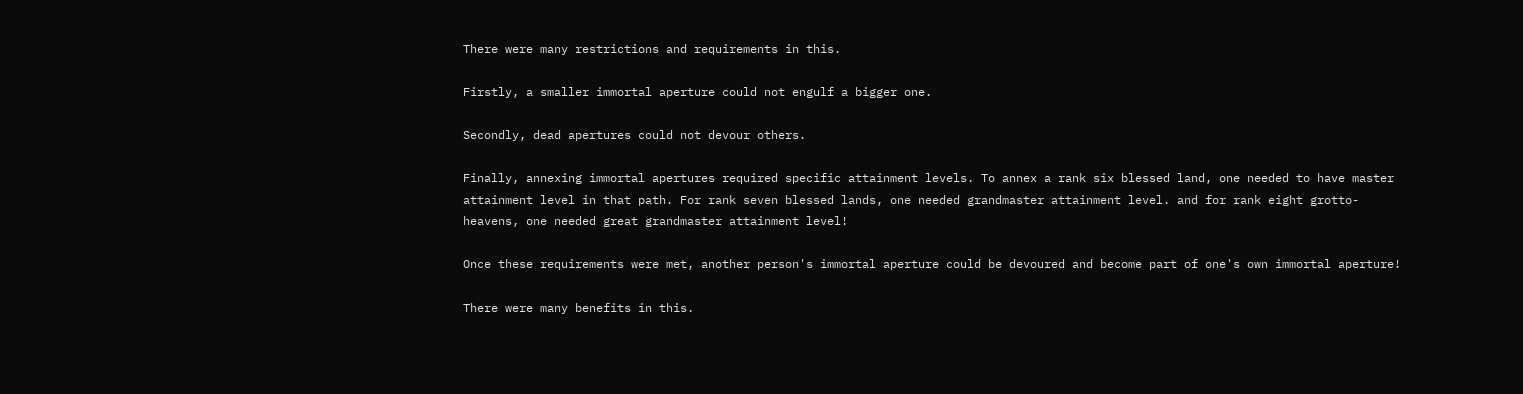There were many restrictions and requirements in this.

Firstly, a smaller immortal aperture could not engulf a bigger one.

Secondly, dead apertures could not devour others.

Finally, annexing immortal apertures required specific attainment levels. To annex a rank six blessed land, one needed to have master attainment level in that path. For rank seven blessed lands, one needed grandmaster attainment level. and for rank eight grotto-heavens, one needed great grandmaster attainment level!

Once these requirements were met, another person's immortal aperture could be devoured and become part of one's own immortal aperture!

There were many benefits in this.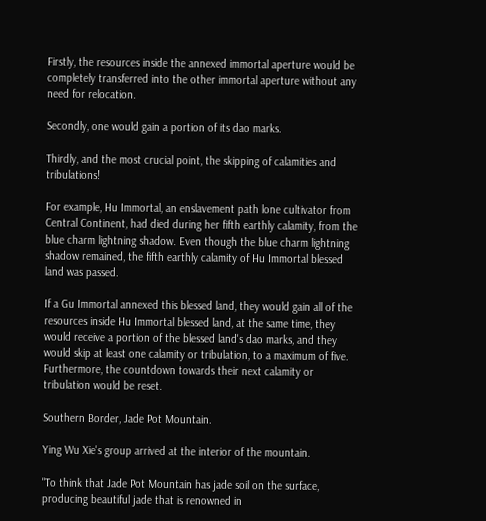Firstly, the resources inside the annexed immortal aperture would be completely transferred into the other immortal aperture without any need for relocation.

Secondly, one would gain a portion of its dao marks.

Thirdly, and the most crucial point, the skipping of calamities and tribulations!

For example, Hu Immortal, an enslavement path lone cultivator from Central Continent, had died during her fifth earthly calamity, from the blue charm lightning shadow. Even though the blue charm lightning shadow remained, the fifth earthly calamity of Hu Immortal blessed land was passed.

If a Gu Immortal annexed this blessed land, they would gain all of the resources inside Hu Immortal blessed land, at the same time, they would receive a portion of the blessed land's dao marks, and they would skip at least one calamity or tribulation, to a maximum of five. Furthermore, the countdown towards their next calamity or tribulation would be reset.

Southern Border, Jade Pot Mountain.

Ying Wu Xie's group arrived at the interior of the mountain.

"To think that Jade Pot Mountain has jade soil on the surface, producing beautiful jade that is renowned in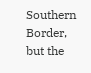Southern Border, but the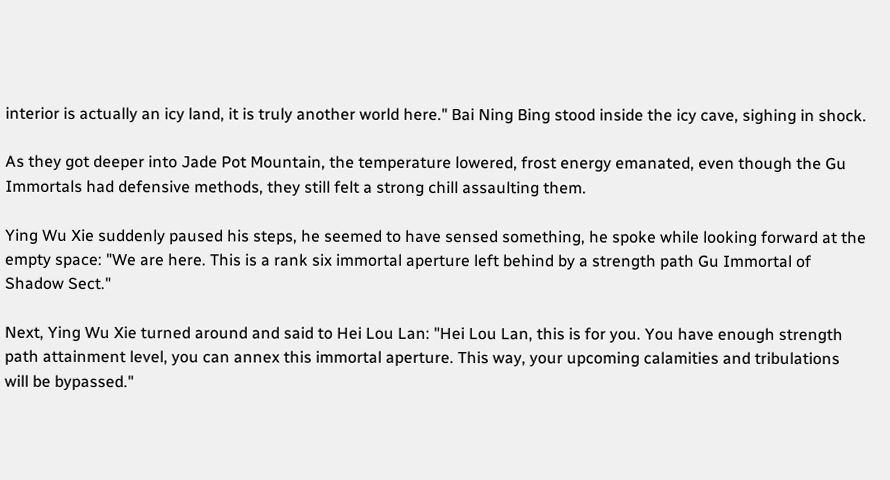interior is actually an icy land, it is truly another world here." Bai Ning Bing stood inside the icy cave, sighing in shock.

As they got deeper into Jade Pot Mountain, the temperature lowered, frost energy emanated, even though the Gu Immortals had defensive methods, they still felt a strong chill assaulting them.

Ying Wu Xie suddenly paused his steps, he seemed to have sensed something, he spoke while looking forward at the empty space: "We are here. This is a rank six immortal aperture left behind by a strength path Gu Immortal of Shadow Sect."

Next, Ying Wu Xie turned around and said to Hei Lou Lan: "Hei Lou Lan, this is for you. You have enough strength path attainment level, you can annex this immortal aperture. This way, your upcoming calamities and tribulations will be bypassed."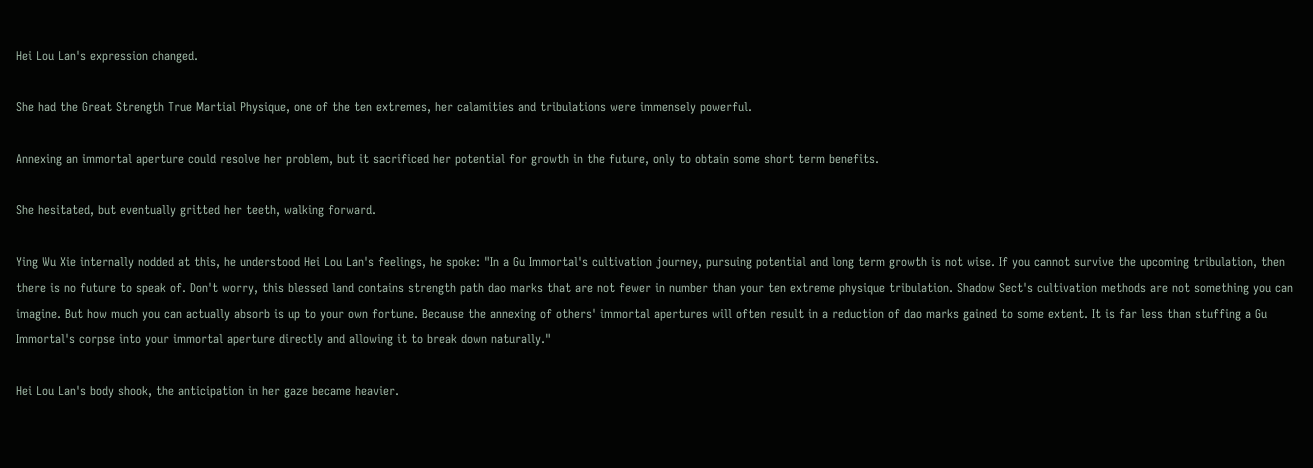Hei Lou Lan's expression changed.

She had the Great Strength True Martial Physique, one of the ten extremes, her calamities and tribulations were immensely powerful.

Annexing an immortal aperture could resolve her problem, but it sacrificed her potential for growth in the future, only to obtain some short term benefits.

She hesitated, but eventually gritted her teeth, walking forward.

Ying Wu Xie internally nodded at this, he understood Hei Lou Lan's feelings, he spoke: "In a Gu Immortal's cultivation journey, pursuing potential and long term growth is not wise. If you cannot survive the upcoming tribulation, then there is no future to speak of. Don't worry, this blessed land contains strength path dao marks that are not fewer in number than your ten extreme physique tribulation. Shadow Sect's cultivation methods are not something you can imagine. But how much you can actually absorb is up to your own fortune. Because the annexing of others' immortal apertures will often result in a reduction of dao marks gained to some extent. It is far less than stuffing a Gu Immortal's corpse into your immortal aperture directly and allowing it to break down naturally."

Hei Lou Lan's body shook, the anticipation in her gaze became heavier.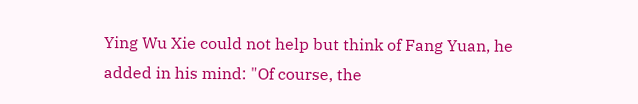Ying Wu Xie could not help but think of Fang Yuan, he added in his mind: "Of course, the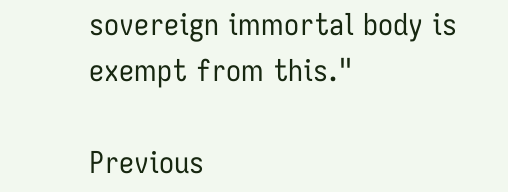sovereign immortal body is exempt from this."

Previous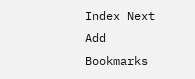Index Next Add Bookmarks